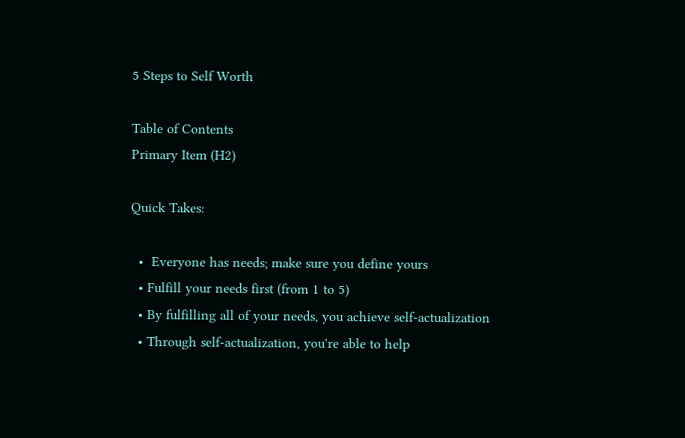5 Steps to Self Worth

Table of Contents
Primary Item (H2)

Quick Takes:

  •  Everyone has needs; make sure you define yours
  • Fulfill your needs first (from 1 to 5)
  • By fulfilling all of your needs, you achieve self-actualization
  • Through self-actualization, you're able to help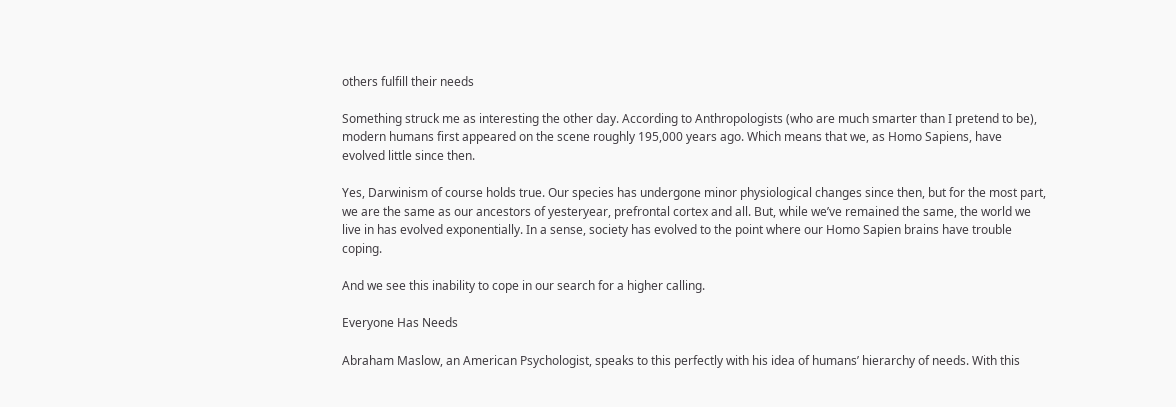others fulfill their needs

Something struck me as interesting the other day. According to Anthropologists (who are much smarter than I pretend to be), modern humans first appeared on the scene roughly 195,000 years ago. Which means that we, as Homo Sapiens, have evolved little since then.

Yes, Darwinism of course holds true. Our species has undergone minor physiological changes since then, but for the most part, we are the same as our ancestors of yesteryear, prefrontal cortex and all. But, while we’ve remained the same, the world we live in has evolved exponentially. In a sense, society has evolved to the point where our Homo Sapien brains have trouble coping.

And we see this inability to cope in our search for a higher calling.

Everyone Has Needs

Abraham Maslow, an American Psychologist, speaks to this perfectly with his idea of humans’ hierarchy of needs. With this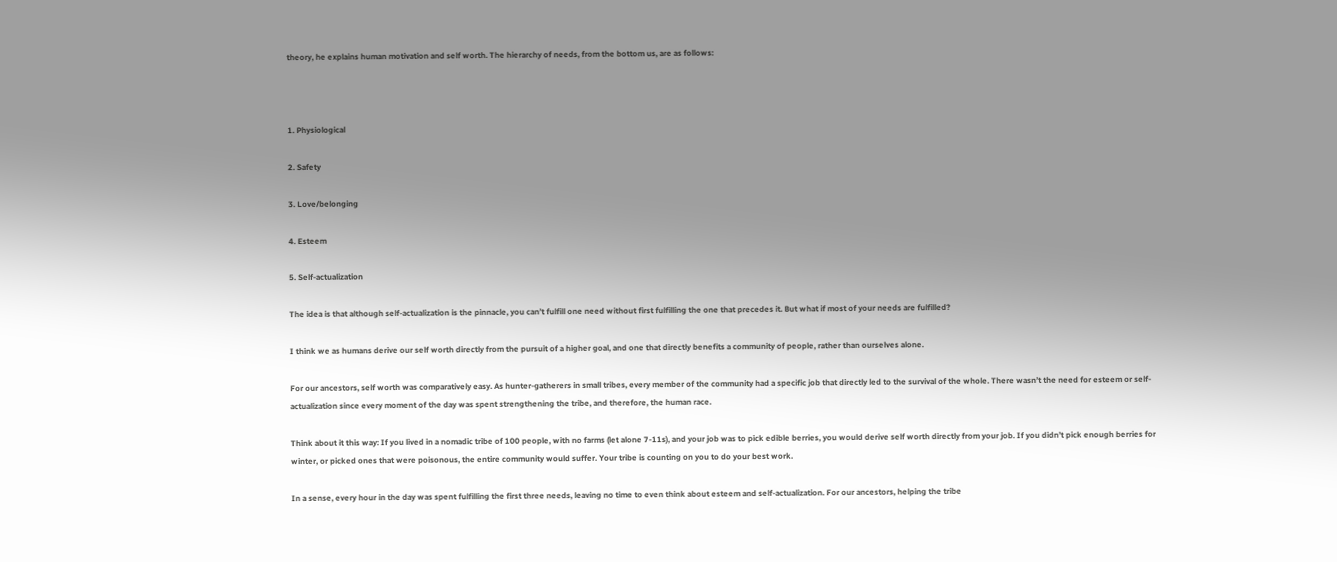theory, he explains human motivation and self worth. The hierarchy of needs, from the bottom us, are as follows:



1. Physiological

2. Safety

3. Love/belonging

4. Esteem

5. Self-actualization

The idea is that although self-actualization is the pinnacle, you can’t fulfill one need without first fulfilling the one that precedes it. But what if most of your needs are fulfilled?

I think we as humans derive our self worth directly from the pursuit of a higher goal, and one that directly benefits a community of people, rather than ourselves alone.

For our ancestors, self worth was comparatively easy. As hunter-gatherers in small tribes, every member of the community had a specific job that directly led to the survival of the whole. There wasn’t the need for esteem or self-actualization since every moment of the day was spent strengthening the tribe, and therefore, the human race.

Think about it this way: If you lived in a nomadic tribe of 100 people, with no farms (let alone 7-11s), and your job was to pick edible berries, you would derive self worth directly from your job. If you didn’t pick enough berries for winter, or picked ones that were poisonous, the entire community would suffer. Your tribe is counting on you to do your best work.

In a sense, every hour in the day was spent fulfilling the first three needs, leaving no time to even think about esteem and self-actualization. For our ancestors, helping the tribe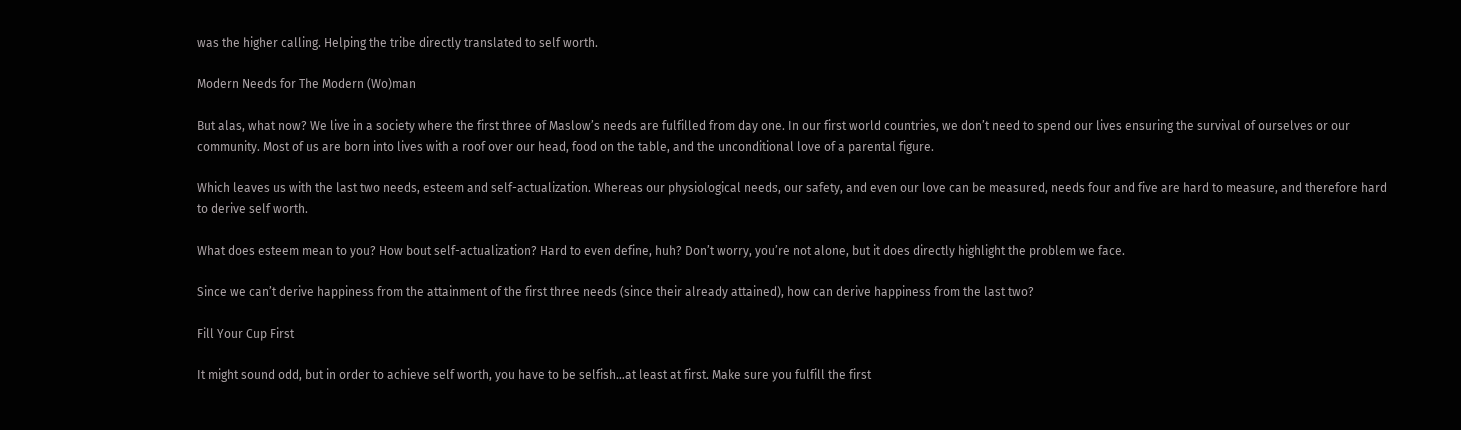was the higher calling. Helping the tribe directly translated to self worth.

Modern Needs for The Modern (Wo)man

But alas, what now? We live in a society where the first three of Maslow’s needs are fulfilled from day one. In our first world countries, we don’t need to spend our lives ensuring the survival of ourselves or our community. Most of us are born into lives with a roof over our head, food on the table, and the unconditional love of a parental figure.

Which leaves us with the last two needs, esteem and self-actualization. Whereas our physiological needs, our safety, and even our love can be measured, needs four and five are hard to measure, and therefore hard to derive self worth.

What does esteem mean to you? How bout self-actualization? Hard to even define, huh? Don’t worry, you’re not alone, but it does directly highlight the problem we face.

Since we can’t derive happiness from the attainment of the first three needs (since their already attained), how can derive happiness from the last two?

Fill Your Cup First

It might sound odd, but in order to achieve self worth, you have to be selfish…at least at first. Make sure you fulfill the first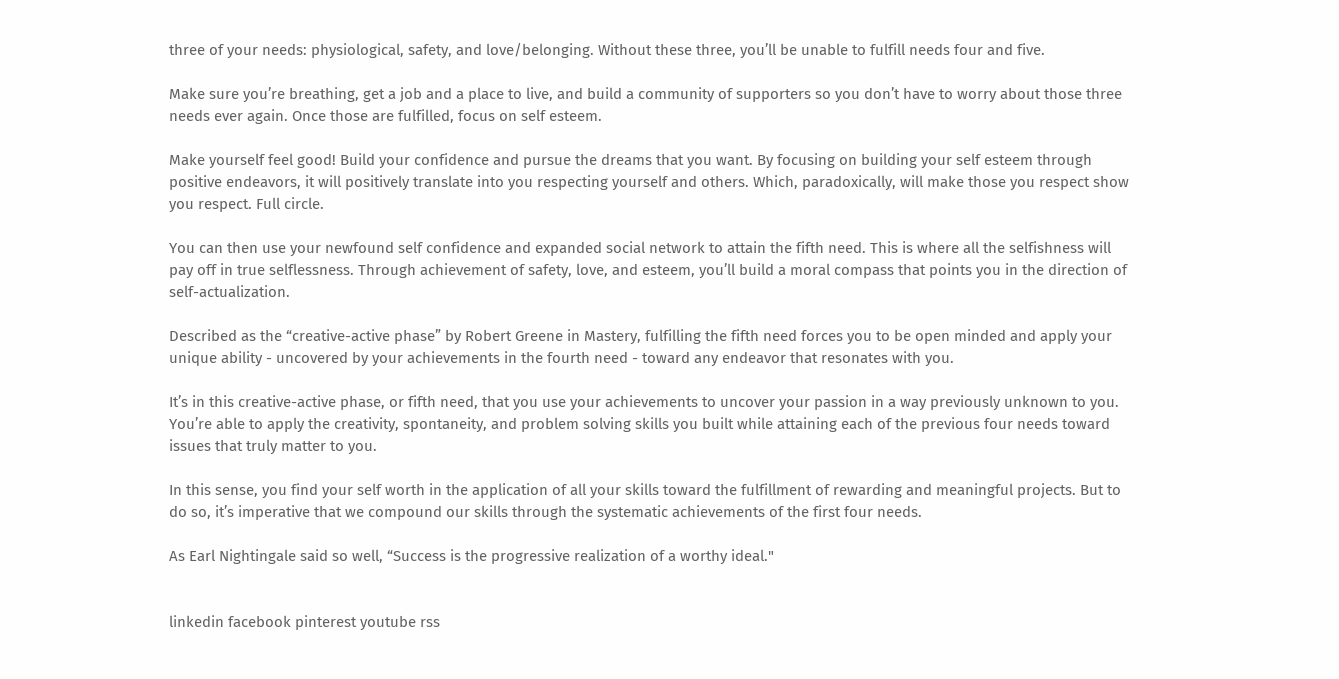three of your needs: physiological, safety, and love/belonging. Without these three, you’ll be unable to fulfill needs four and five.

Make sure you’re breathing, get a job and a place to live, and build a community of supporters so you don’t have to worry about those three needs ever again. Once those are fulfilled, focus on self esteem.

Make yourself feel good! Build your confidence and pursue the dreams that you want. By focusing on building your self esteem through positive endeavors, it will positively translate into you respecting yourself and others. Which, paradoxically, will make those you respect show you respect. Full circle.

You can then use your newfound self confidence and expanded social network to attain the fifth need. This is where all the selfishness will pay off in true selflessness. Through achievement of safety, love, and esteem, you’ll build a moral compass that points you in the direction of self-actualization.

Described as the “creative-active phase” by Robert Greene in Mastery, fulfilling the fifth need forces you to be open minded and apply your unique ability - uncovered by your achievements in the fourth need - toward any endeavor that resonates with you.

It’s in this creative-active phase, or fifth need, that you use your achievements to uncover your passion in a way previously unknown to you. You’re able to apply the creativity, spontaneity, and problem solving skills you built while attaining each of the previous four needs toward issues that truly matter to you.

In this sense, you find your self worth in the application of all your skills toward the fulfillment of rewarding and meaningful projects. But to do so, it’s imperative that we compound our skills through the systematic achievements of the first four needs.

As Earl Nightingale said so well, “Success is the progressive realization of a worthy ideal."


linkedin facebook pinterest youtube rss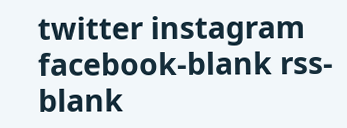twitter instagram facebook-blank rss-blank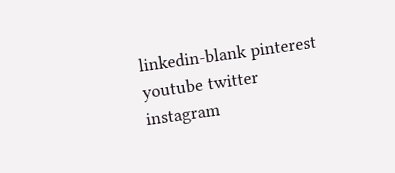linkedin-blank pinterest youtube twitter instagram